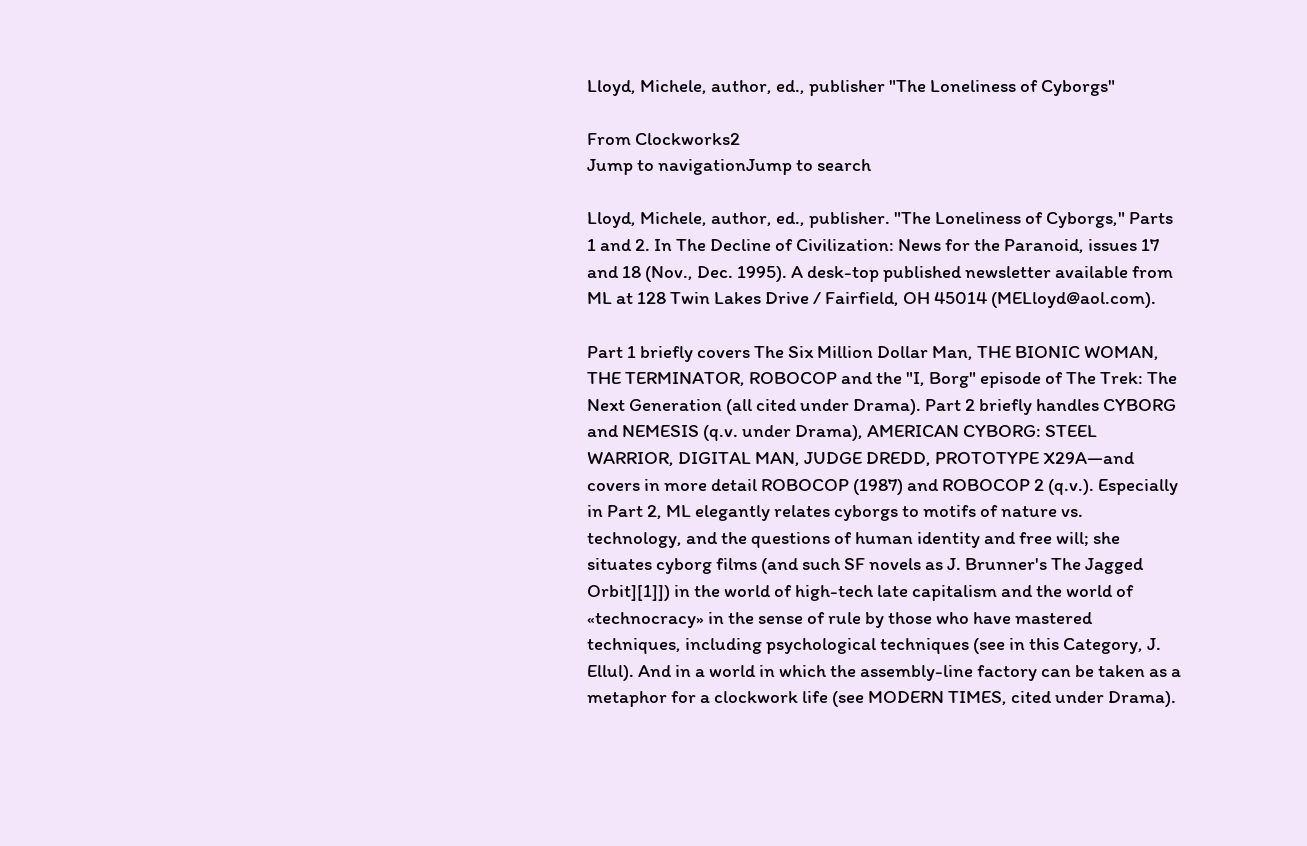Lloyd, Michele, author, ed., publisher "The Loneliness of Cyborgs"

From Clockworks2
Jump to navigationJump to search

Lloyd, Michele, author, ed., publisher. "The Loneliness of Cyborgs," Parts 1 and 2. In The Decline of Civilization: News for the Paranoid, issues 17 and 18 (Nov., Dec. 1995). A desk-top published newsletter available from ML at 128 Twin Lakes Drive / Fairfield, OH 45014 (MELloyd@aol.com).

Part 1 briefly covers The Six Million Dollar Man, THE BIONIC WOMAN, THE TERMINATOR, ROBOCOP and the "I, Borg" episode of The Trek: The Next Generation (all cited under Drama). Part 2 briefly handles CYBORG and NEMESIS (q.v. under Drama), AMERICAN CYBORG: STEEL WARRIOR, DIGITAL MAN, JUDGE DREDD, PROTOTYPE X29A—and covers in more detail ROBOCOP (1987) and ROBOCOP 2 (q.v.). Especially in Part 2, ML elegantly relates cyborgs to motifs of nature vs. technology, and the questions of human identity and free will; she situates cyborg films (and such SF novels as J. Brunner's The Jagged Orbit][1]]) in the world of high-tech late capitalism and the world of «technocracy» in the sense of rule by those who have mastered techniques, including psychological techniques (see in this Category, J. Ellul). And in a world in which the assembly-line factory can be taken as a metaphor for a clockwork life (see MODERN TIMES, cited under Drama).